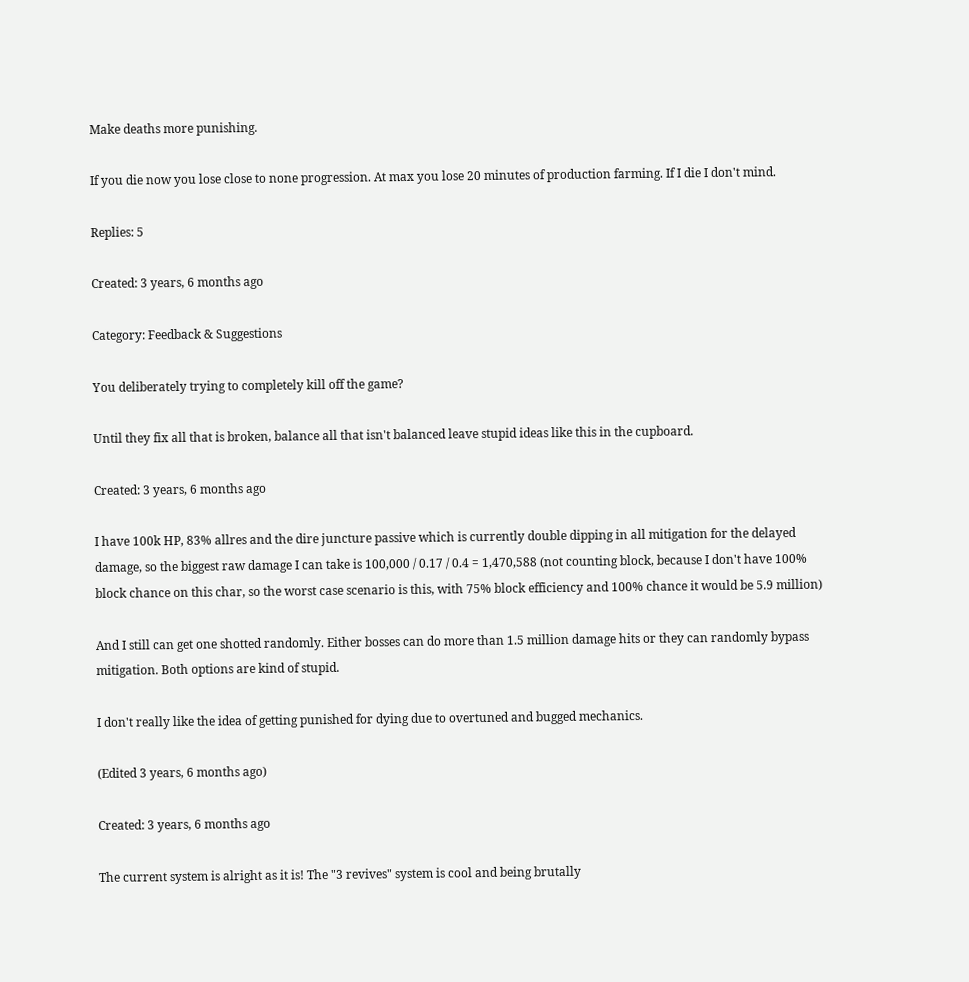Make deaths more punishing.

If you die now you lose close to none progression. At max you lose 20 minutes of production farming. If I die I don't mind.

Replies: 5

Created: 3 years, 6 months ago

Category: Feedback & Suggestions

You deliberately trying to completely kill off the game?

Until they fix all that is broken, balance all that isn't balanced leave stupid ideas like this in the cupboard.

Created: 3 years, 6 months ago

I have 100k HP, 83% allres and the dire juncture passive which is currently double dipping in all mitigation for the delayed damage, so the biggest raw damage I can take is 100,000 / 0.17 / 0.4 = 1,470,588 (not counting block, because I don't have 100% block chance on this char, so the worst case scenario is this, with 75% block efficiency and 100% chance it would be 5.9 million)

And I still can get one shotted randomly. Either bosses can do more than 1.5 million damage hits or they can randomly bypass mitigation. Both options are kind of stupid.

I don't really like the idea of getting punished for dying due to overtuned and bugged mechanics.

(Edited 3 years, 6 months ago)

Created: 3 years, 6 months ago

The current system is alright as it is! The "3 revives" system is cool and being brutally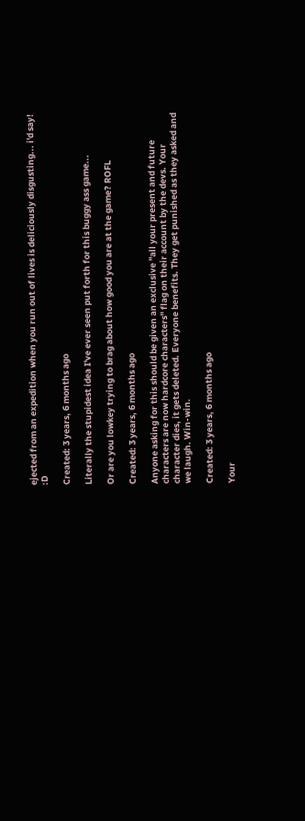ejected from an expedition when you run out of lives is deliciously disgusting... i'd say! :D

Created: 3 years, 6 months ago

Literally the stupidest idea I've ever seen put forth for this buggy ass game...

Or are you lowkey trying to brag about how good you are at the game? ROFL

Created: 3 years, 6 months ago

Anyone asking for this should be given an exclusive "all your present and future characters are now hardcore characters" flag on their account by the devs. Your character dies, it gets deleted. Everyone benefits. They get punished as they asked and we laugh. Win-win.

Created: 3 years, 6 months ago

Your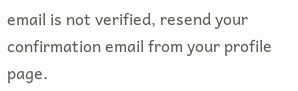email is not verified, resend your confirmation email from your profile page.